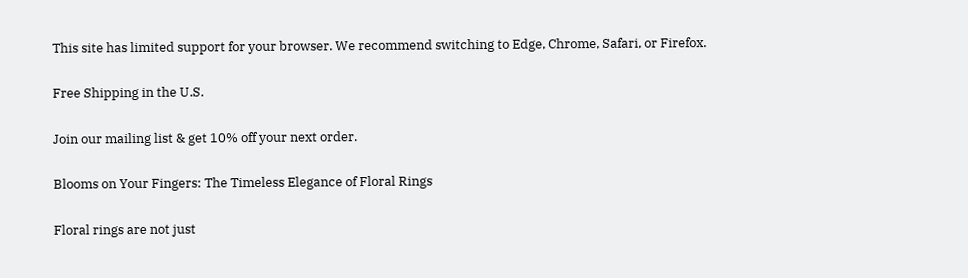This site has limited support for your browser. We recommend switching to Edge, Chrome, Safari, or Firefox.

Free Shipping in the U.S.

Join our mailing list & get 10% off your next order.

Blooms on Your Fingers: The Timeless Elegance of Floral Rings

Floral rings are not just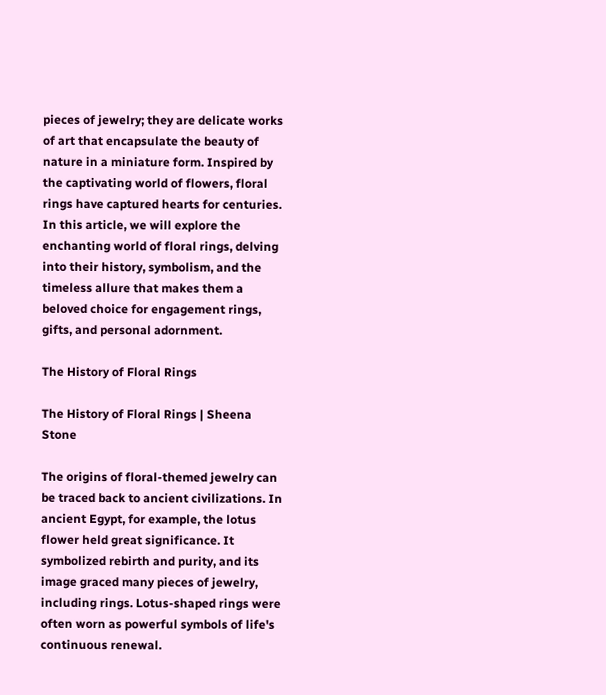pieces of jewelry; they are delicate works of art that encapsulate the beauty of nature in a miniature form. Inspired by the captivating world of flowers, floral rings have captured hearts for centuries. In this article, we will explore the enchanting world of floral rings, delving into their history, symbolism, and the timeless allure that makes them a beloved choice for engagement rings, gifts, and personal adornment.

The History of Floral Rings

The History of Floral Rings | Sheena Stone

The origins of floral-themed jewelry can be traced back to ancient civilizations. In ancient Egypt, for example, the lotus flower held great significance. It symbolized rebirth and purity, and its image graced many pieces of jewelry, including rings. Lotus-shaped rings were often worn as powerful symbols of life's continuous renewal.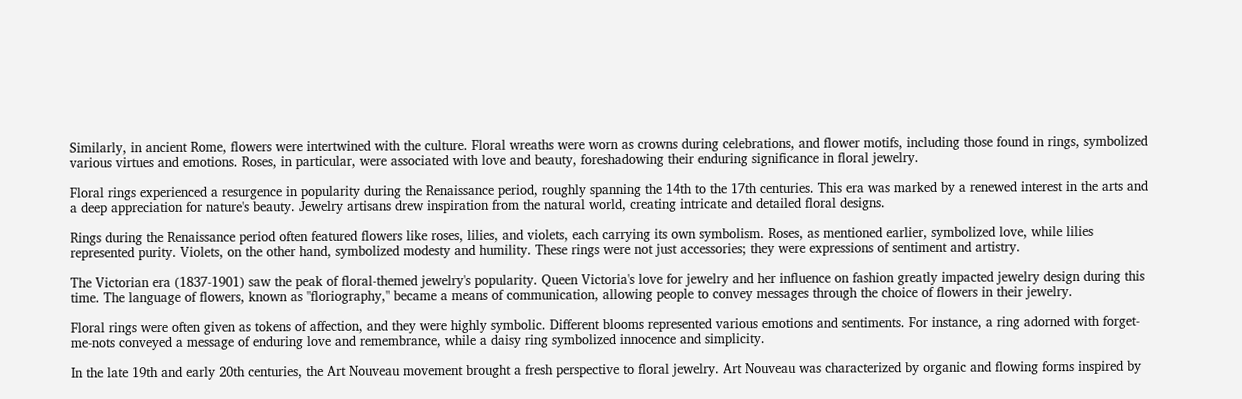Similarly, in ancient Rome, flowers were intertwined with the culture. Floral wreaths were worn as crowns during celebrations, and flower motifs, including those found in rings, symbolized various virtues and emotions. Roses, in particular, were associated with love and beauty, foreshadowing their enduring significance in floral jewelry.

Floral rings experienced a resurgence in popularity during the Renaissance period, roughly spanning the 14th to the 17th centuries. This era was marked by a renewed interest in the arts and a deep appreciation for nature's beauty. Jewelry artisans drew inspiration from the natural world, creating intricate and detailed floral designs.

Rings during the Renaissance period often featured flowers like roses, lilies, and violets, each carrying its own symbolism. Roses, as mentioned earlier, symbolized love, while lilies represented purity. Violets, on the other hand, symbolized modesty and humility. These rings were not just accessories; they were expressions of sentiment and artistry.

The Victorian era (1837-1901) saw the peak of floral-themed jewelry's popularity. Queen Victoria's love for jewelry and her influence on fashion greatly impacted jewelry design during this time. The language of flowers, known as "floriography," became a means of communication, allowing people to convey messages through the choice of flowers in their jewelry.

Floral rings were often given as tokens of affection, and they were highly symbolic. Different blooms represented various emotions and sentiments. For instance, a ring adorned with forget-me-nots conveyed a message of enduring love and remembrance, while a daisy ring symbolized innocence and simplicity.

In the late 19th and early 20th centuries, the Art Nouveau movement brought a fresh perspective to floral jewelry. Art Nouveau was characterized by organic and flowing forms inspired by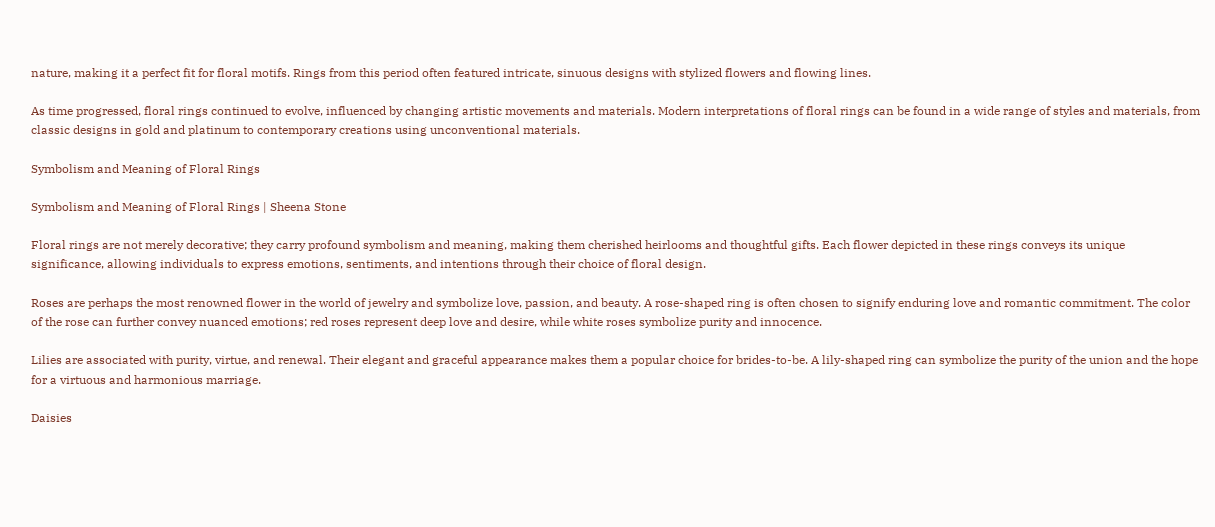nature, making it a perfect fit for floral motifs. Rings from this period often featured intricate, sinuous designs with stylized flowers and flowing lines.

As time progressed, floral rings continued to evolve, influenced by changing artistic movements and materials. Modern interpretations of floral rings can be found in a wide range of styles and materials, from classic designs in gold and platinum to contemporary creations using unconventional materials.

Symbolism and Meaning of Floral Rings

Symbolism and Meaning of Floral Rings | Sheena Stone

Floral rings are not merely decorative; they carry profound symbolism and meaning, making them cherished heirlooms and thoughtful gifts. Each flower depicted in these rings conveys its unique significance, allowing individuals to express emotions, sentiments, and intentions through their choice of floral design.

Roses are perhaps the most renowned flower in the world of jewelry and symbolize love, passion, and beauty. A rose-shaped ring is often chosen to signify enduring love and romantic commitment. The color of the rose can further convey nuanced emotions; red roses represent deep love and desire, while white roses symbolize purity and innocence.

Lilies are associated with purity, virtue, and renewal. Their elegant and graceful appearance makes them a popular choice for brides-to-be. A lily-shaped ring can symbolize the purity of the union and the hope for a virtuous and harmonious marriage.

Daisies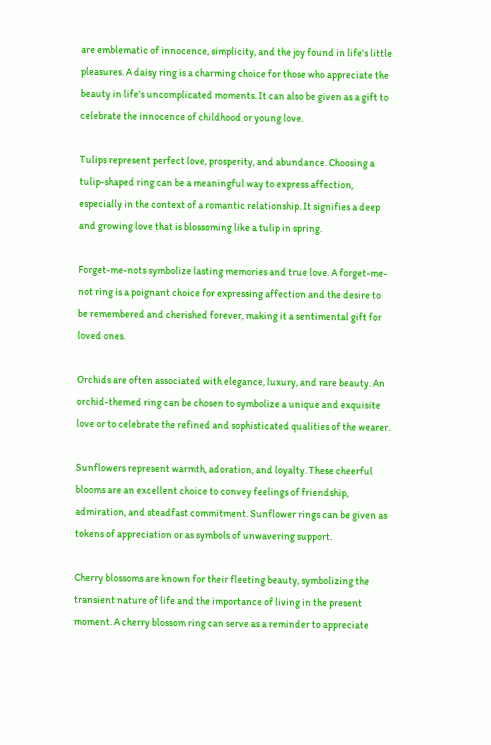are emblematic of innocence, simplicity, and the joy found in life's little pleasures. A daisy ring is a charming choice for those who appreciate the beauty in life's uncomplicated moments. It can also be given as a gift to celebrate the innocence of childhood or young love.

Tulips represent perfect love, prosperity, and abundance. Choosing a tulip-shaped ring can be a meaningful way to express affection, especially in the context of a romantic relationship. It signifies a deep and growing love that is blossoming like a tulip in spring.

Forget-me-nots symbolize lasting memories and true love. A forget-me-not ring is a poignant choice for expressing affection and the desire to be remembered and cherished forever, making it a sentimental gift for loved ones.

Orchids are often associated with elegance, luxury, and rare beauty. An orchid-themed ring can be chosen to symbolize a unique and exquisite love or to celebrate the refined and sophisticated qualities of the wearer.

Sunflowers represent warmth, adoration, and loyalty. These cheerful blooms are an excellent choice to convey feelings of friendship, admiration, and steadfast commitment. Sunflower rings can be given as tokens of appreciation or as symbols of unwavering support.

Cherry blossoms are known for their fleeting beauty, symbolizing the transient nature of life and the importance of living in the present moment. A cherry blossom ring can serve as a reminder to appreciate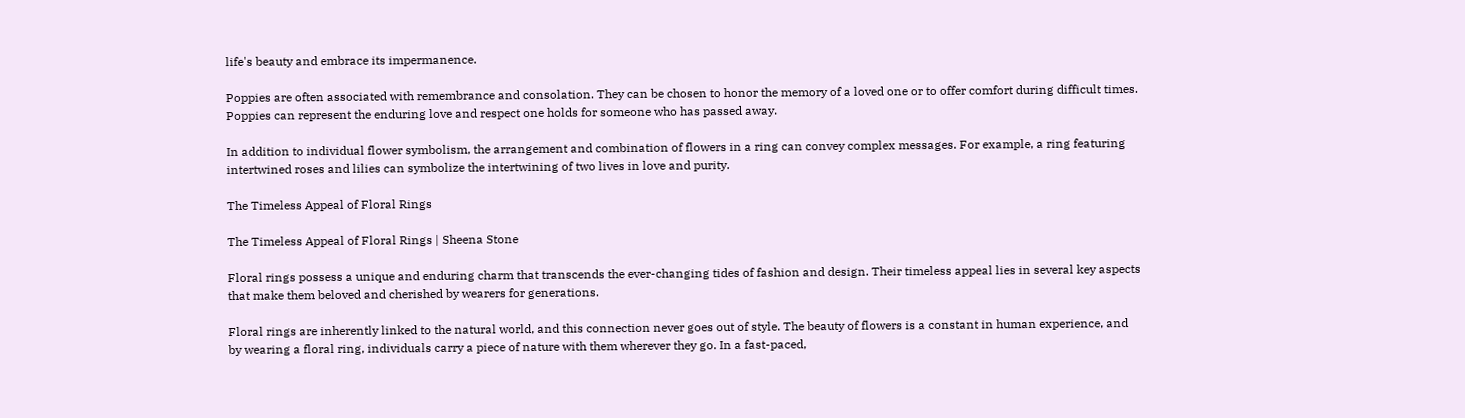life's beauty and embrace its impermanence.

Poppies are often associated with remembrance and consolation. They can be chosen to honor the memory of a loved one or to offer comfort during difficult times. Poppies can represent the enduring love and respect one holds for someone who has passed away.

In addition to individual flower symbolism, the arrangement and combination of flowers in a ring can convey complex messages. For example, a ring featuring intertwined roses and lilies can symbolize the intertwining of two lives in love and purity.

The Timeless Appeal of Floral Rings

The Timeless Appeal of Floral Rings | Sheena Stone

Floral rings possess a unique and enduring charm that transcends the ever-changing tides of fashion and design. Their timeless appeal lies in several key aspects that make them beloved and cherished by wearers for generations.

Floral rings are inherently linked to the natural world, and this connection never goes out of style. The beauty of flowers is a constant in human experience, and by wearing a floral ring, individuals carry a piece of nature with them wherever they go. In a fast-paced,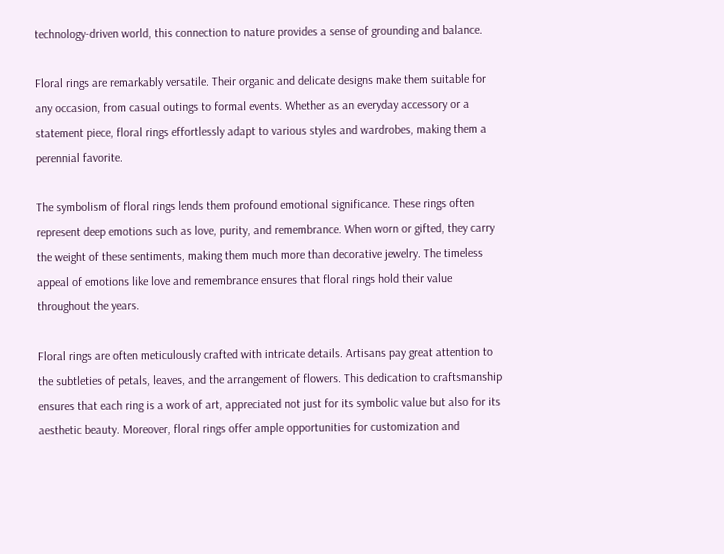technology-driven world, this connection to nature provides a sense of grounding and balance.

Floral rings are remarkably versatile. Their organic and delicate designs make them suitable for any occasion, from casual outings to formal events. Whether as an everyday accessory or a statement piece, floral rings effortlessly adapt to various styles and wardrobes, making them a perennial favorite.

The symbolism of floral rings lends them profound emotional significance. These rings often represent deep emotions such as love, purity, and remembrance. When worn or gifted, they carry the weight of these sentiments, making them much more than decorative jewelry. The timeless appeal of emotions like love and remembrance ensures that floral rings hold their value throughout the years.

Floral rings are often meticulously crafted with intricate details. Artisans pay great attention to the subtleties of petals, leaves, and the arrangement of flowers. This dedication to craftsmanship ensures that each ring is a work of art, appreciated not just for its symbolic value but also for its aesthetic beauty. Moreover, floral rings offer ample opportunities for customization and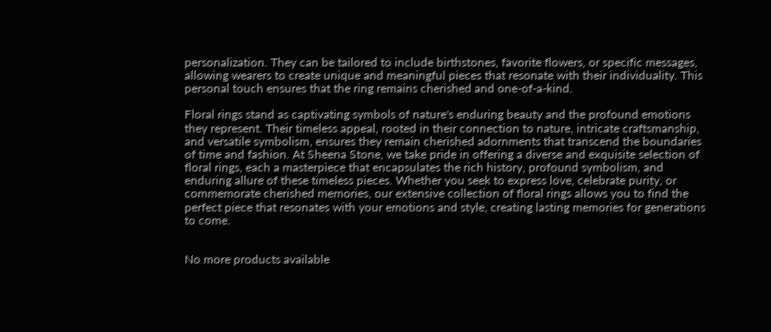personalization. They can be tailored to include birthstones, favorite flowers, or specific messages, allowing wearers to create unique and meaningful pieces that resonate with their individuality. This personal touch ensures that the ring remains cherished and one-of-a-kind.

Floral rings stand as captivating symbols of nature's enduring beauty and the profound emotions they represent. Their timeless appeal, rooted in their connection to nature, intricate craftsmanship, and versatile symbolism, ensures they remain cherished adornments that transcend the boundaries of time and fashion. At Sheena Stone, we take pride in offering a diverse and exquisite selection of floral rings, each a masterpiece that encapsulates the rich history, profound symbolism, and enduring allure of these timeless pieces. Whether you seek to express love, celebrate purity, or commemorate cherished memories, our extensive collection of floral rings allows you to find the perfect piece that resonates with your emotions and style, creating lasting memories for generations to come.


No more products available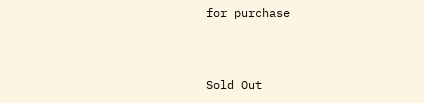for purchase



Sold Out